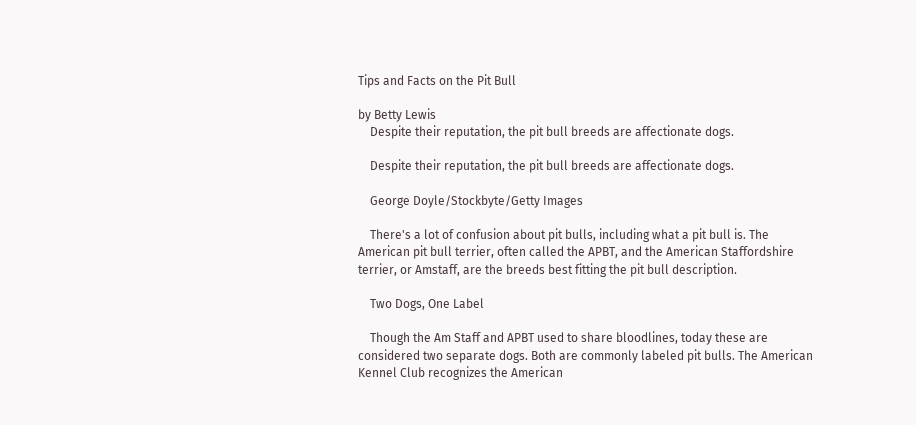Tips and Facts on the Pit Bull

by Betty Lewis
    Despite their reputation, the pit bull breeds are affectionate dogs.

    Despite their reputation, the pit bull breeds are affectionate dogs.

    George Doyle/Stockbyte/Getty Images

    There's a lot of confusion about pit bulls, including what a pit bull is. The American pit bull terrier, often called the APBT, and the American Staffordshire terrier, or Amstaff, are the breeds best fitting the pit bull description.

    Two Dogs, One Label

    Though the Am Staff and APBT used to share bloodlines, today these are considered two separate dogs. Both are commonly labeled pit bulls. The American Kennel Club recognizes the American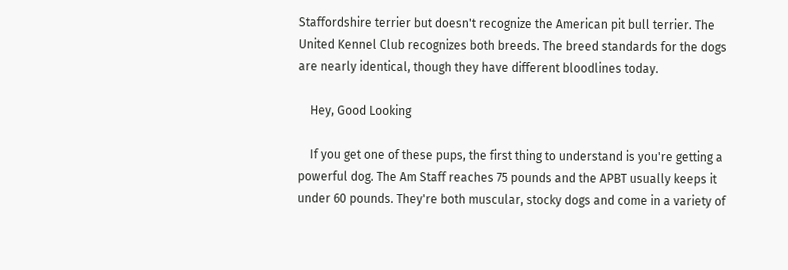Staffordshire terrier but doesn't recognize the American pit bull terrier. The United Kennel Club recognizes both breeds. The breed standards for the dogs are nearly identical, though they have different bloodlines today.

    Hey, Good Looking

    If you get one of these pups, the first thing to understand is you're getting a powerful dog. The Am Staff reaches 75 pounds and the APBT usually keeps it under 60 pounds. They're both muscular, stocky dogs and come in a variety of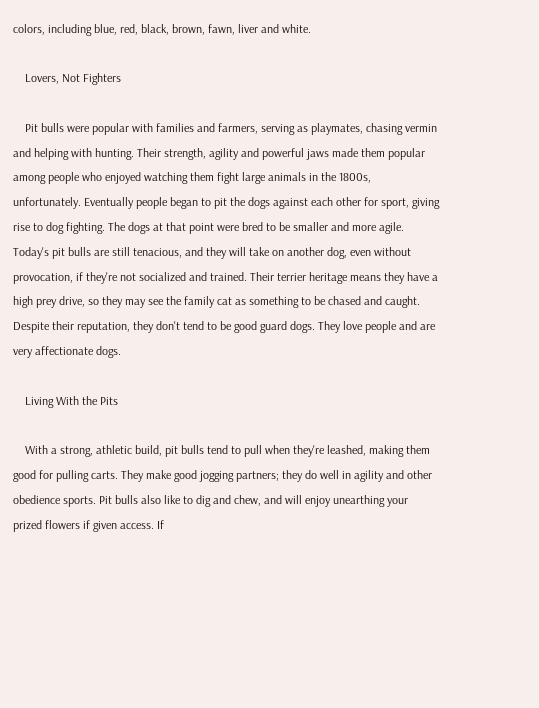colors, including blue, red, black, brown, fawn, liver and white.

    Lovers, Not Fighters

    Pit bulls were popular with families and farmers, serving as playmates, chasing vermin and helping with hunting. Their strength, agility and powerful jaws made them popular among people who enjoyed watching them fight large animals in the 1800s, unfortunately. Eventually people began to pit the dogs against each other for sport, giving rise to dog fighting. The dogs at that point were bred to be smaller and more agile. Today's pit bulls are still tenacious, and they will take on another dog, even without provocation, if they're not socialized and trained. Their terrier heritage means they have a high prey drive, so they may see the family cat as something to be chased and caught. Despite their reputation, they don't tend to be good guard dogs. They love people and are very affectionate dogs.

    Living With the Pits

    With a strong, athletic build, pit bulls tend to pull when they're leashed, making them good for pulling carts. They make good jogging partners; they do well in agility and other obedience sports. Pit bulls also like to dig and chew, and will enjoy unearthing your prized flowers if given access. If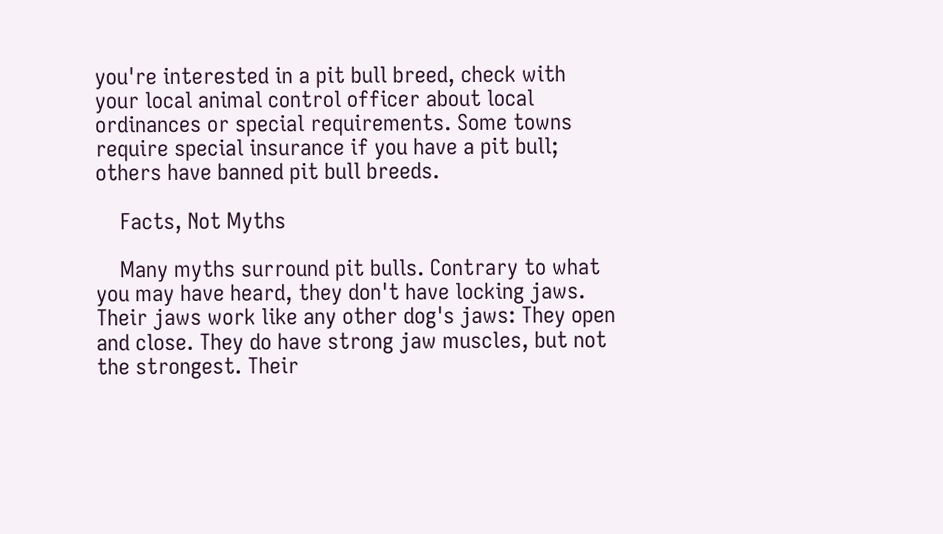you're interested in a pit bull breed, check with your local animal control officer about local ordinances or special requirements. Some towns require special insurance if you have a pit bull; others have banned pit bull breeds.

    Facts, Not Myths

    Many myths surround pit bulls. Contrary to what you may have heard, they don't have locking jaws. Their jaws work like any other dog's jaws: They open and close. They do have strong jaw muscles, but not the strongest. Their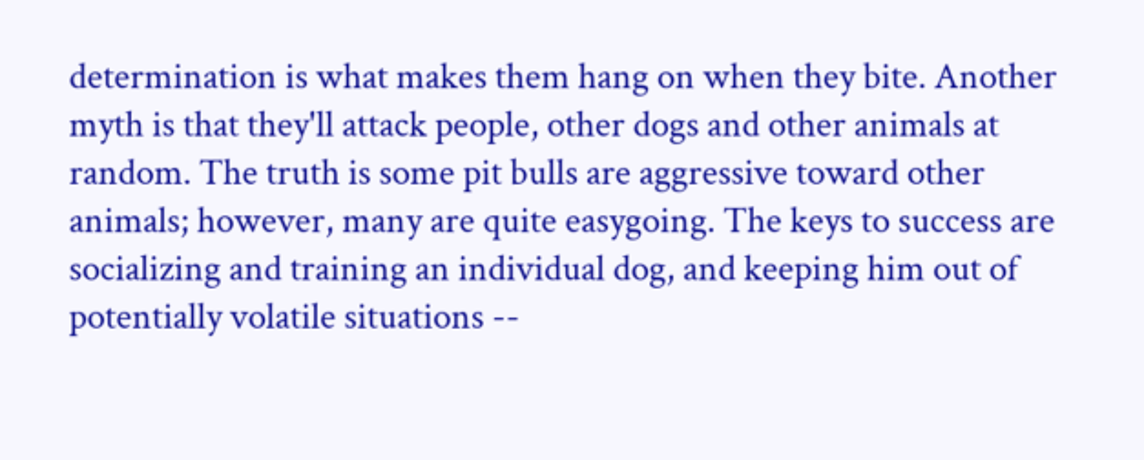determination is what makes them hang on when they bite. Another myth is that they'll attack people, other dogs and other animals at random. The truth is some pit bulls are aggressive toward other animals; however, many are quite easygoing. The keys to success are socializing and training an individual dog, and keeping him out of potentially volatile situations --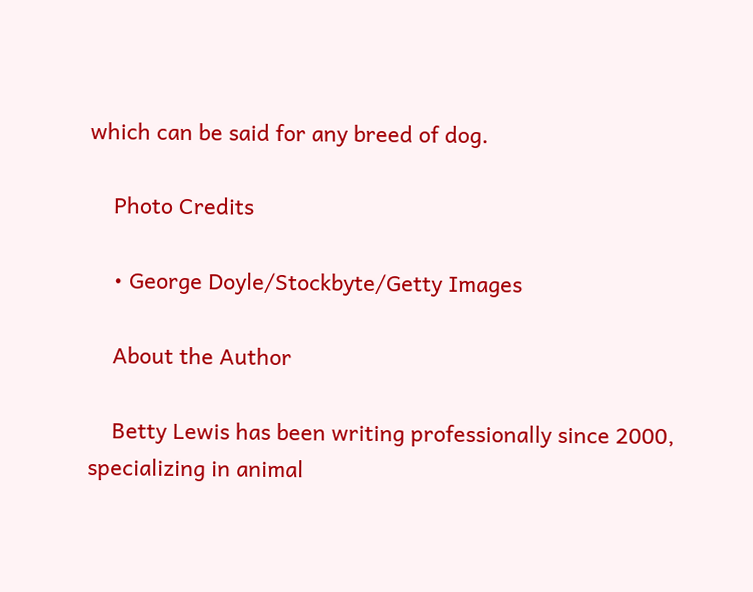which can be said for any breed of dog.

    Photo Credits

    • George Doyle/Stockbyte/Getty Images

    About the Author

    Betty Lewis has been writing professionally since 2000, specializing in animal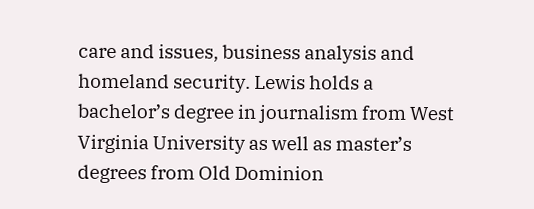care and issues, business analysis and homeland security. Lewis holds a bachelor’s degree in journalism from West Virginia University as well as master’s degrees from Old Dominion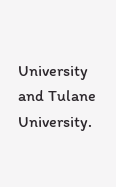University and Tulane University.